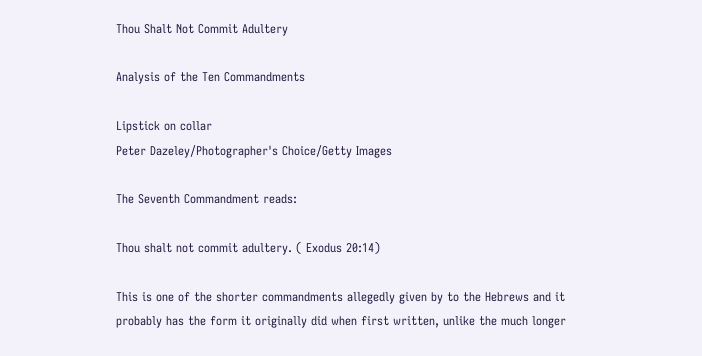Thou Shalt Not Commit Adultery

Analysis of the Ten Commandments

Lipstick on collar
Peter Dazeley/Photographer's Choice/Getty Images

The Seventh Commandment reads:

Thou shalt not commit adultery. ( Exodus 20:14)

This is one of the shorter commandments allegedly given by to the Hebrews and it probably has the form it originally did when first written, unlike the much longer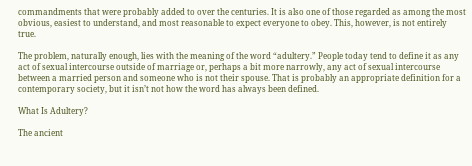commandments that were probably added to over the centuries. It is also one of those regarded as among the most obvious, easiest to understand, and most reasonable to expect everyone to obey. This, however, is not entirely true.

The problem, naturally enough, lies with the meaning of the word “adultery.” People today tend to define it as any act of sexual intercourse outside of marriage or, perhaps a bit more narrowly, any act of sexual intercourse between a married person and someone who is not their spouse. That is probably an appropriate definition for a contemporary society, but it isn’t not how the word has always been defined.

What Is Adultery?

The ancient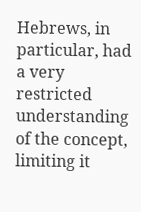Hebrews, in particular, had a very restricted understanding of the concept, limiting it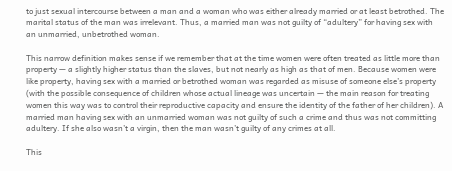to just sexual intercourse between a man and a woman who was either already married or at least betrothed. The marital status of the man was irrelevant. Thus, a married man was not guilty of “adultery” for having sex with an unmarried, unbetrothed woman.

This narrow definition makes sense if we remember that at the time women were often treated as little more than property — a slightly higher status than the slaves, but not nearly as high as that of men. Because women were like property, having sex with a married or betrothed woman was regarded as misuse of someone else’s property (with the possible consequence of children whose actual lineage was uncertain — the main reason for treating women this way was to control their reproductive capacity and ensure the identity of the father of her children). A married man having sex with an unmarried woman was not guilty of such a crime and thus was not committing adultery. If she also wasn’t a virgin, then the man wasn’t guilty of any crimes at all.

This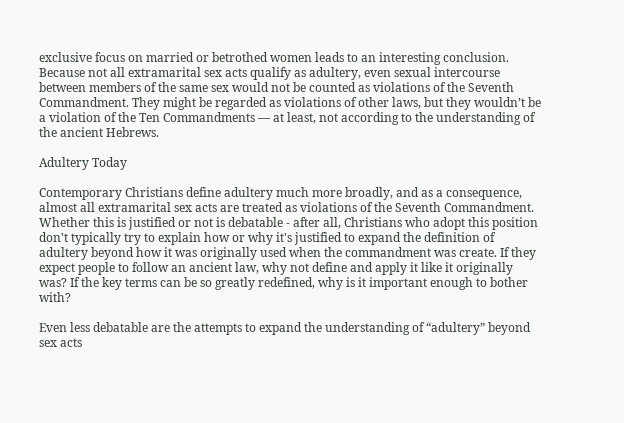exclusive focus on married or betrothed women leads to an interesting conclusion. Because not all extramarital sex acts qualify as adultery, even sexual intercourse between members of the same sex would not be counted as violations of the Seventh Commandment. They might be regarded as violations of other laws, but they wouldn’t be a violation of the Ten Commandments — at least, not according to the understanding of the ancient Hebrews.

Adultery Today

Contemporary Christians define adultery much more broadly, and as a consequence, almost all extramarital sex acts are treated as violations of the Seventh Commandment. Whether this is justified or not is debatable - after all, Christians who adopt this position don't typically try to explain how or why it's justified to expand the definition of adultery beyond how it was originally used when the commandment was create. If they expect people to follow an ancient law, why not define and apply it like it originally was? If the key terms can be so greatly redefined, why is it important enough to bother with?

Even less debatable are the attempts to expand the understanding of “adultery” beyond sex acts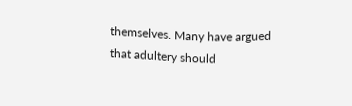themselves. Many have argued that adultery should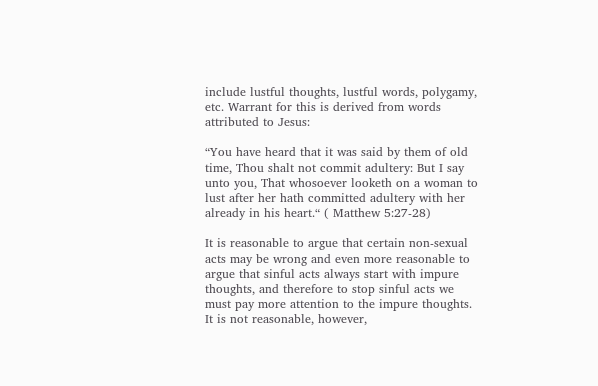include lustful thoughts, lustful words, polygamy, etc. Warrant for this is derived from words attributed to Jesus:

“You have heard that it was said by them of old time, Thou shalt not commit adultery: But I say unto you, That whosoever looketh on a woman to lust after her hath committed adultery with her already in his heart.“ ( Matthew 5:27-28)

It is reasonable to argue that certain non-sexual acts may be wrong and even more reasonable to argue that sinful acts always start with impure thoughts, and therefore to stop sinful acts we must pay more attention to the impure thoughts. It is not reasonable, however,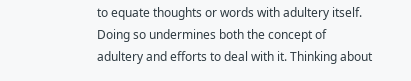to equate thoughts or words with adultery itself. Doing so undermines both the concept of adultery and efforts to deal with it. Thinking about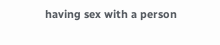having sex with a person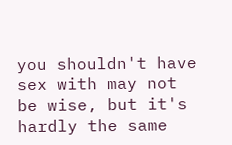you shouldn't have sex with may not be wise, but it's hardly the same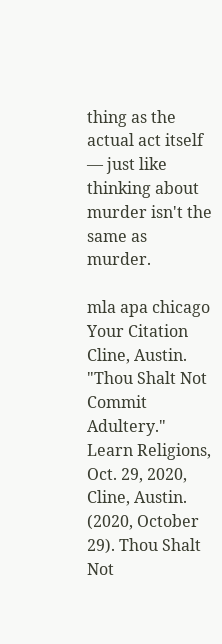thing as the actual act itself — just like thinking about murder isn't the same as murder.

mla apa chicago
Your Citation
Cline, Austin. "Thou Shalt Not Commit Adultery." Learn Religions, Oct. 29, 2020, Cline, Austin. (2020, October 29). Thou Shalt Not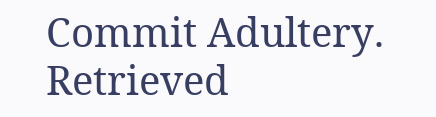Commit Adultery. Retrieved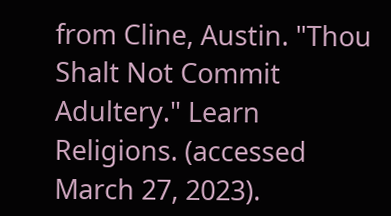from Cline, Austin. "Thou Shalt Not Commit Adultery." Learn Religions. (accessed March 27, 2023).